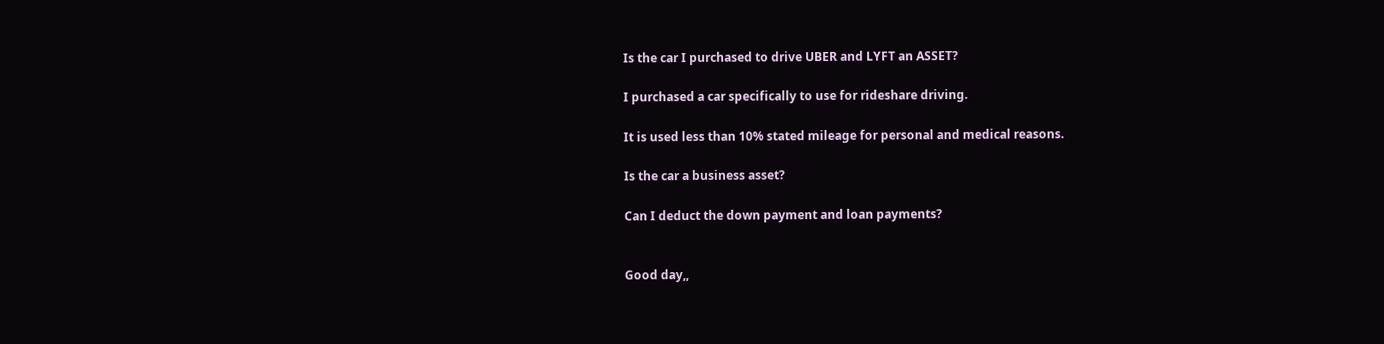Is the car I purchased to drive UBER and LYFT an ASSET?

I purchased a car specifically to use for rideshare driving.

It is used less than 10% stated mileage for personal and medical reasons.

Is the car a business asset?

Can I deduct the down payment and loan payments?


Good day,,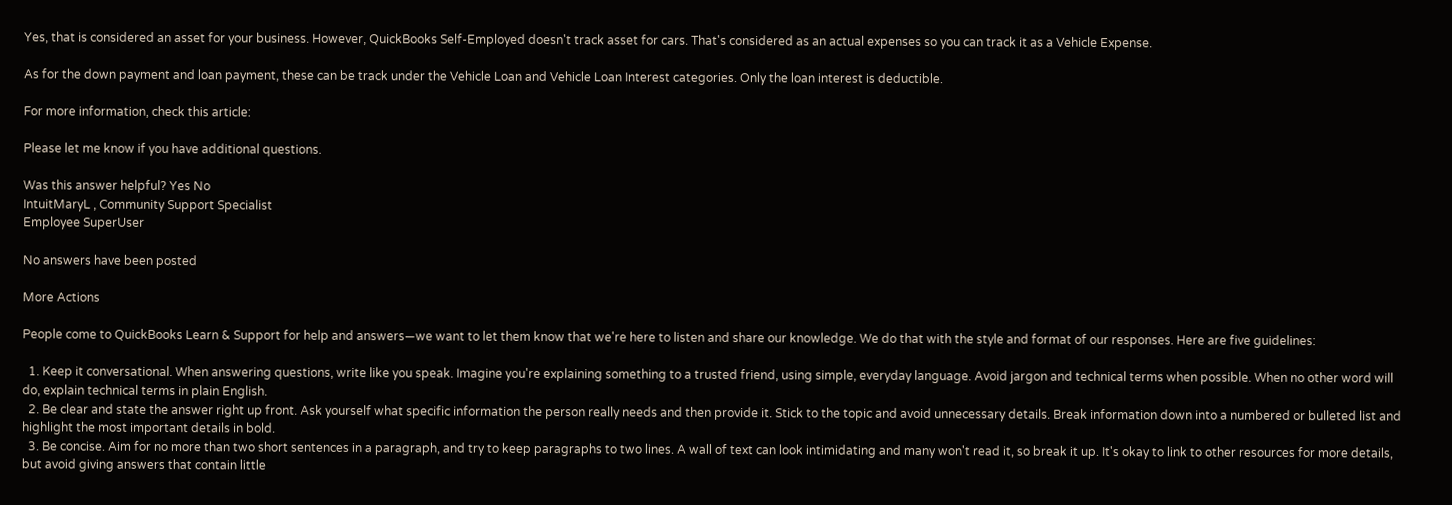Yes, that is considered an asset for your business. However, QuickBooks Self-Employed doesn't track asset for cars. That's considered as an actual expenses so you can track it as a Vehicle Expense.

As for the down payment and loan payment, these can be track under the Vehicle Loan and Vehicle Loan Interest categories. Only the loan interest is deductible.

For more information, check this article:

Please let me know if you have additional questions.

Was this answer helpful? Yes No
IntuitMaryL , Community Support Specialist
Employee SuperUser

No answers have been posted

More Actions

People come to QuickBooks Learn & Support for help and answers—we want to let them know that we're here to listen and share our knowledge. We do that with the style and format of our responses. Here are five guidelines:

  1. Keep it conversational. When answering questions, write like you speak. Imagine you're explaining something to a trusted friend, using simple, everyday language. Avoid jargon and technical terms when possible. When no other word will do, explain technical terms in plain English.
  2. Be clear and state the answer right up front. Ask yourself what specific information the person really needs and then provide it. Stick to the topic and avoid unnecessary details. Break information down into a numbered or bulleted list and highlight the most important details in bold.
  3. Be concise. Aim for no more than two short sentences in a paragraph, and try to keep paragraphs to two lines. A wall of text can look intimidating and many won't read it, so break it up. It's okay to link to other resources for more details, but avoid giving answers that contain little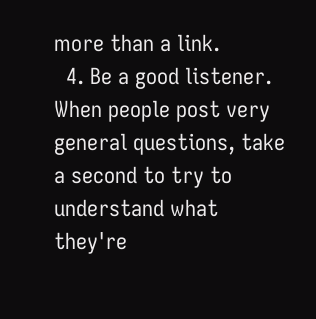more than a link.
  4. Be a good listener. When people post very general questions, take a second to try to understand what they're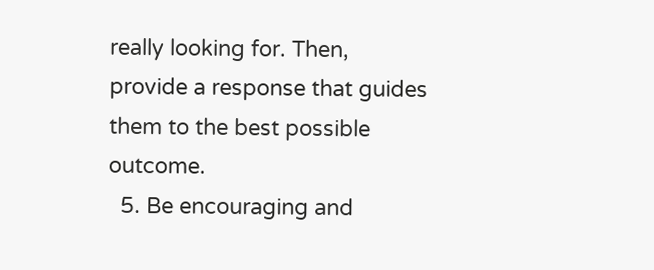really looking for. Then, provide a response that guides them to the best possible outcome.
  5. Be encouraging and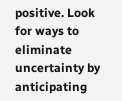positive. Look for ways to eliminate uncertainty by anticipating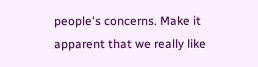people's concerns. Make it apparent that we really like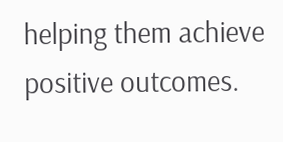helping them achieve positive outcomes.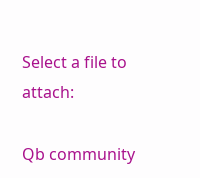Select a file to attach:

Qb community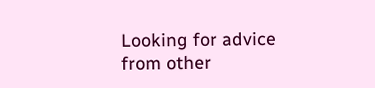Looking for advice from other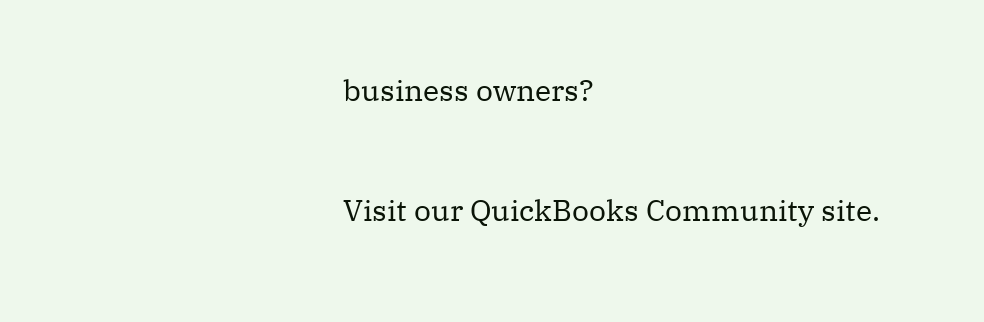business owners?

Visit our QuickBooks Community site.